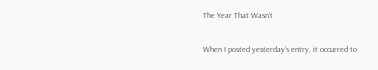The Year That Wasn’t

When I posted yesterday’s entry, it occurred to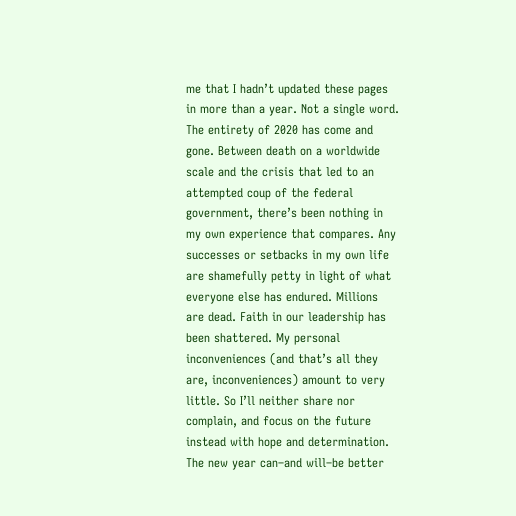me that I hadn’t updated these pages in more than a year. Not a single word. The entirety of 2020 has come and gone. Between death on a worldwide scale and the crisis that led to an attempted coup of the federal government, there’s been nothing in my own experience that compares. Any successes or setbacks in my own life are shamefully petty in light of what everyone else has endured. Millions are dead. Faith in our leadership has been shattered. My personal inconveniences (and that’s all they are, inconveniences) amount to very little. So I’ll neither share nor complain, and focus on the future instead with hope and determination. The new year can–and will–be better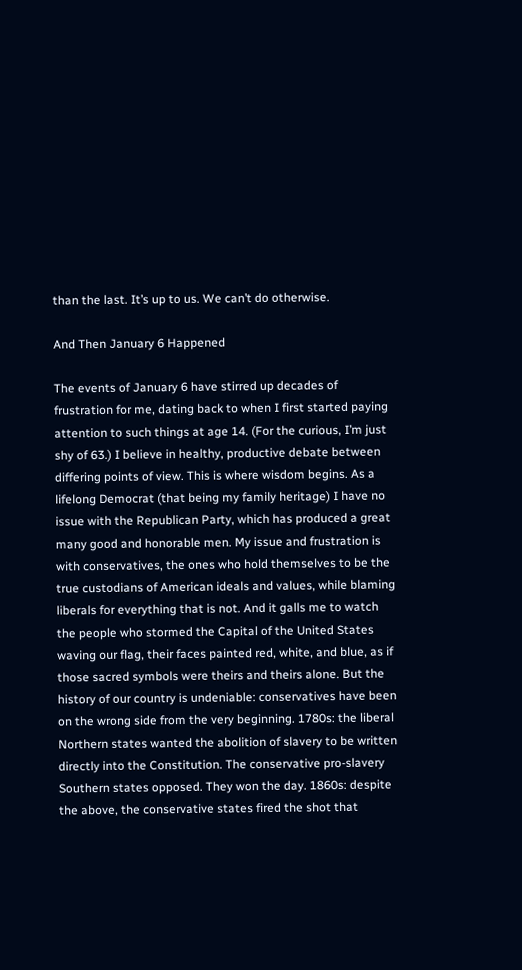than the last. It’s up to us. We can’t do otherwise.

And Then January 6 Happened

The events of January 6 have stirred up decades of frustration for me, dating back to when I first started paying attention to such things at age 14. (For the curious, I’m just shy of 63.) I believe in healthy, productive debate between differing points of view. This is where wisdom begins. As a lifelong Democrat (that being my family heritage) I have no issue with the Republican Party, which has produced a great many good and honorable men. My issue and frustration is with conservatives, the ones who hold themselves to be the true custodians of American ideals and values, while blaming liberals for everything that is not. And it galls me to watch the people who stormed the Capital of the United States waving our flag, their faces painted red, white, and blue, as if those sacred symbols were theirs and theirs alone. But the history of our country is undeniable: conservatives have been on the wrong side from the very beginning. 1780s: the liberal Northern states wanted the abolition of slavery to be written directly into the Constitution. The conservative pro-slavery Southern states opposed. They won the day. 1860s: despite the above, the conservative states fired the shot that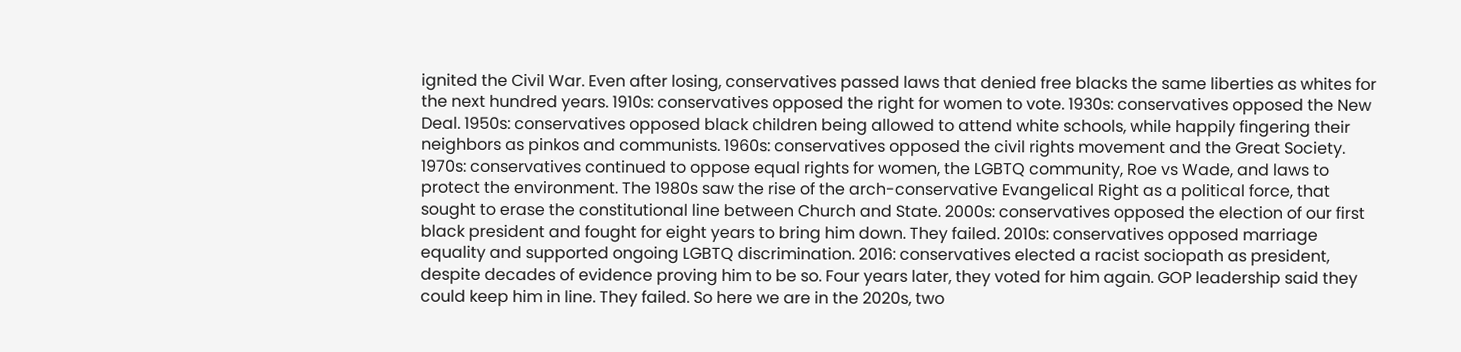ignited the Civil War. Even after losing, conservatives passed laws that denied free blacks the same liberties as whites for the next hundred years. 1910s: conservatives opposed the right for women to vote. 1930s: conservatives opposed the New Deal. 1950s: conservatives opposed black children being allowed to attend white schools, while happily fingering their neighbors as pinkos and communists. 1960s: conservatives opposed the civil rights movement and the Great Society. 1970s: conservatives continued to oppose equal rights for women, the LGBTQ community, Roe vs Wade, and laws to protect the environment. The 1980s saw the rise of the arch-conservative Evangelical Right as a political force, that sought to erase the constitutional line between Church and State. 2000s: conservatives opposed the election of our first black president and fought for eight years to bring him down. They failed. 2010s: conservatives opposed marriage equality and supported ongoing LGBTQ discrimination. 2016: conservatives elected a racist sociopath as president, despite decades of evidence proving him to be so. Four years later, they voted for him again. GOP leadership said they could keep him in line. They failed. So here we are in the 2020s, two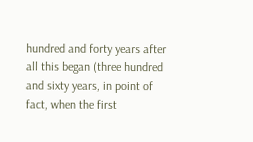hundred and forty years after all this began (three hundred and sixty years, in point of fact, when the first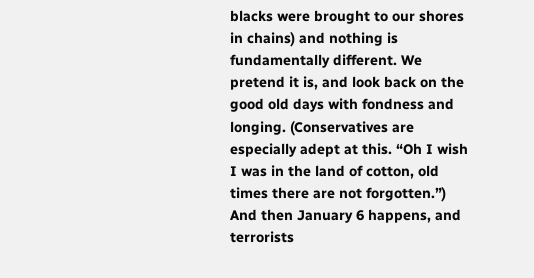blacks were brought to our shores in chains) and nothing is fundamentally different. We pretend it is, and look back on the good old days with fondness and longing. (Conservatives are especially adept at this. “Oh I wish I was in the land of cotton, old times there are not forgotten.”) And then January 6 happens, and terrorists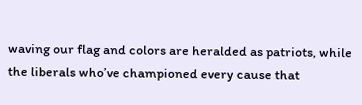waving our flag and colors are heralded as patriots, while the liberals who’ve championed every cause that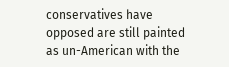conservatives have opposed are still painted as un-American with the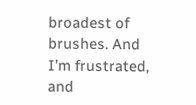broadest of brushes. And I’m frustrated, and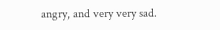angry, and very very sad.